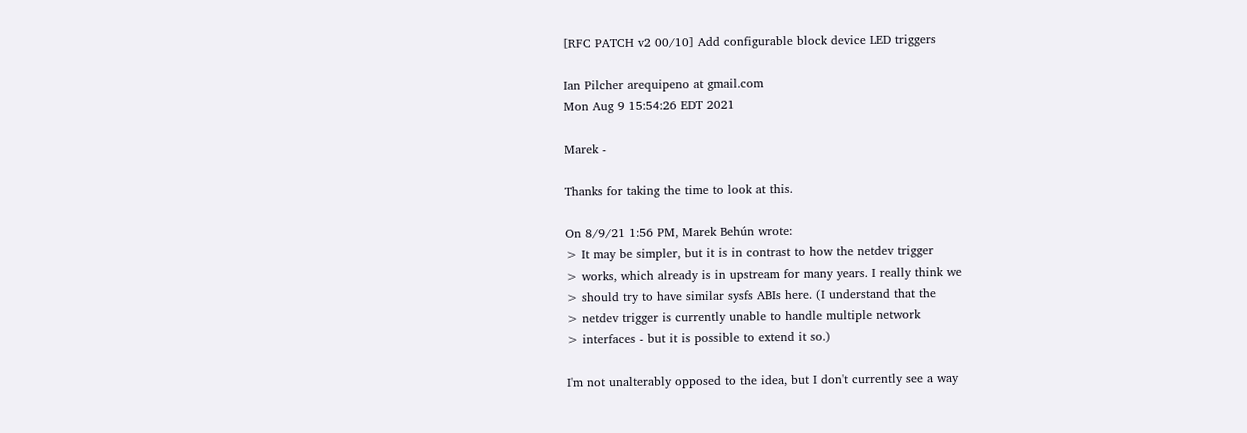[RFC PATCH v2 00/10] Add configurable block device LED triggers

Ian Pilcher arequipeno at gmail.com
Mon Aug 9 15:54:26 EDT 2021

Marek -

Thanks for taking the time to look at this.

On 8/9/21 1:56 PM, Marek Behún wrote:
> It may be simpler, but it is in contrast to how the netdev trigger
> works, which already is in upstream for many years. I really think we
> should try to have similar sysfs ABIs here. (I understand that the
> netdev trigger is currently unable to handle multiple network
> interfaces - but it is possible to extend it so.)

I'm not unalterably opposed to the idea, but I don't currently see a way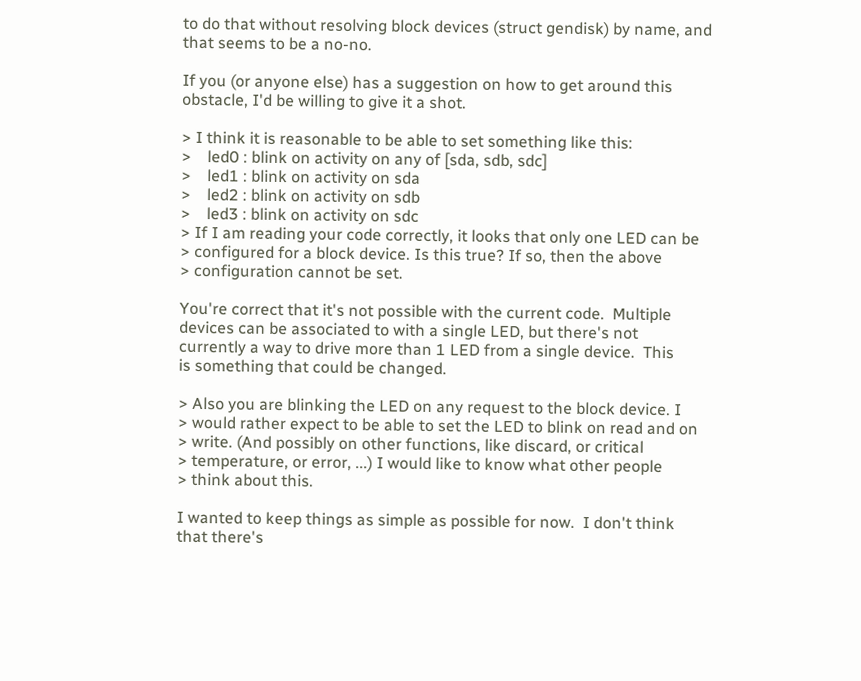to do that without resolving block devices (struct gendisk) by name, and
that seems to be a no-no.

If you (or anyone else) has a suggestion on how to get around this
obstacle, I'd be willing to give it a shot.

> I think it is reasonable to be able to set something like this:
>    led0 : blink on activity on any of [sda, sdb, sdc]
>    led1 : blink on activity on sda
>    led2 : blink on activity on sdb
>    led3 : blink on activity on sdc
> If I am reading your code correctly, it looks that only one LED can be
> configured for a block device. Is this true? If so, then the above
> configuration cannot be set.

You're correct that it's not possible with the current code.  Multiple
devices can be associated to with a single LED, but there's not
currently a way to drive more than 1 LED from a single device.  This
is something that could be changed.

> Also you are blinking the LED on any request to the block device. I
> would rather expect to be able to set the LED to blink on read and on
> write. (And possibly on other functions, like discard, or critical
> temperature, or error, ...) I would like to know what other people
> think about this.

I wanted to keep things as simple as possible for now.  I don't think
that there's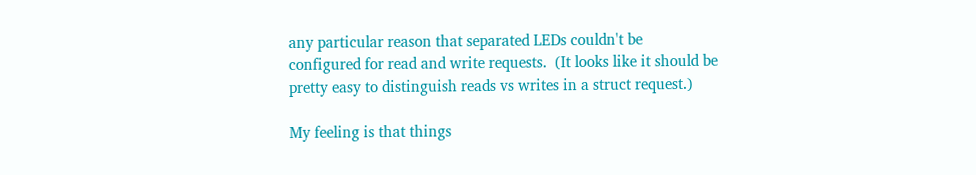any particular reason that separated LEDs couldn't be
configured for read and write requests.  (It looks like it should be
pretty easy to distinguish reads vs writes in a struct request.)

My feeling is that things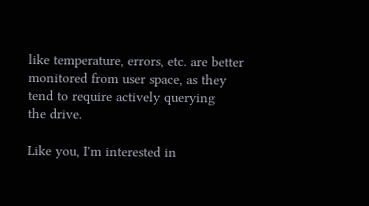like temperature, errors, etc. are better
monitored from user space, as they tend to require actively querying
the drive.

Like you, I'm interested in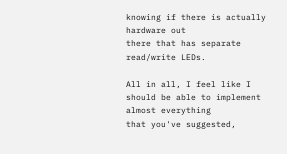knowing if there is actually hardware out
there that has separate read/write LEDs.

All in all, I feel like I should be able to implement almost everything
that you've suggested,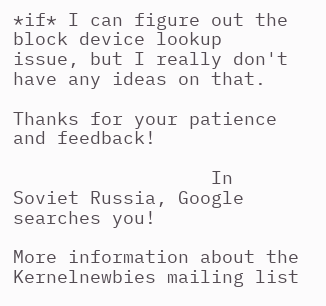*if* I can figure out the block device lookup
issue, but I really don't have any ideas on that.

Thanks for your patience and feedback!

                  In Soviet Russia, Google searches you!

More information about the Kernelnewbies mailing list